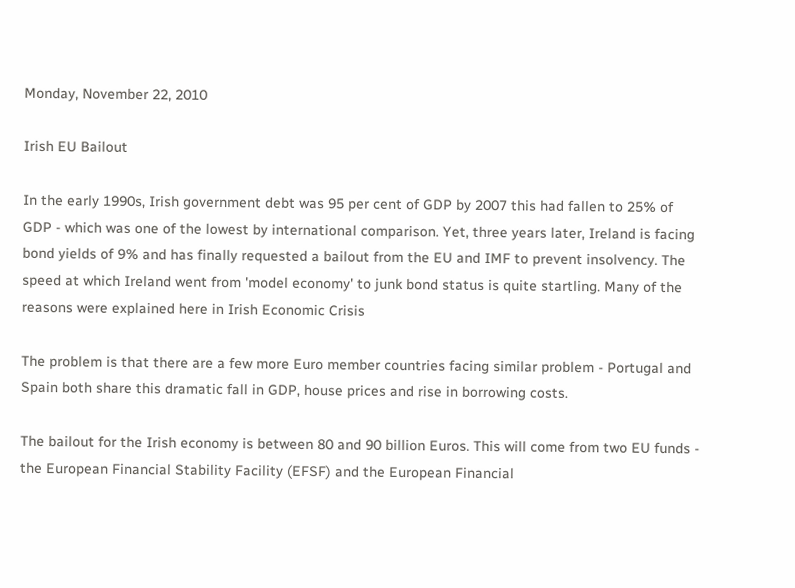Monday, November 22, 2010

Irish EU Bailout

In the early 1990s, Irish government debt was 95 per cent of GDP by 2007 this had fallen to 25% of GDP - which was one of the lowest by international comparison. Yet, three years later, Ireland is facing bond yields of 9% and has finally requested a bailout from the EU and IMF to prevent insolvency. The speed at which Ireland went from 'model economy' to junk bond status is quite startling. Many of the reasons were explained here in Irish Economic Crisis

The problem is that there are a few more Euro member countries facing similar problem - Portugal and Spain both share this dramatic fall in GDP, house prices and rise in borrowing costs.

The bailout for the Irish economy is between 80 and 90 billion Euros. This will come from two EU funds - the European Financial Stability Facility (EFSF) and the European Financial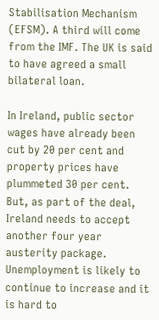Stabilisation Mechanism (EFSM). A third will come from the IMF. The UK is said to have agreed a small bilateral loan.

In Ireland, public sector wages have already been cut by 20 per cent and property prices have plummeted 30 per cent. But, as part of the deal, Ireland needs to accept another four year austerity package. Unemployment is likely to continue to increase and it is hard to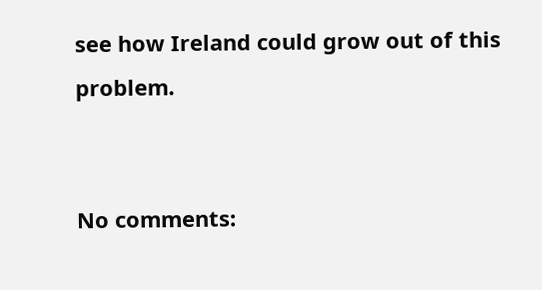see how Ireland could grow out of this problem.


No comments: